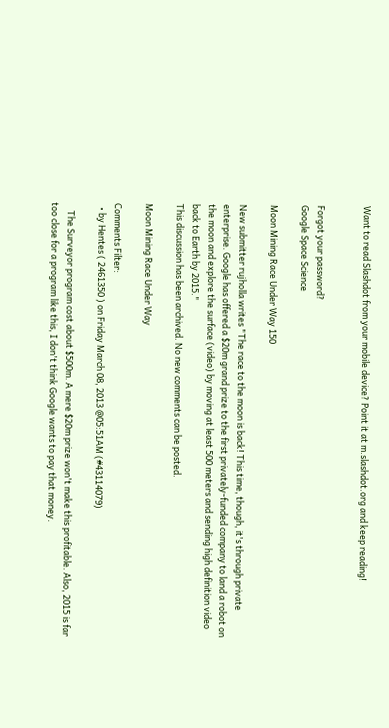Want to read Slashdot from your mobile device? Point it at m.slashdot.org and keep reading!


Forgot your password?
Google Space Science

Moon Mining Race Under Way 150

New submitter rujholla writes "The race to the moon is back! This time, though, it's through private enterprise. Google has offered a $20m grand prize to the first privately-funded company to land a robot on the moon and explore the surface (video) by moving at least 500 meters and sending high definition video back to Earth by 2015."
This discussion has been archived. No new comments can be posted.

Moon Mining Race Under Way

Comments Filter:
  • by Hentes ( 2461350 ) on Friday March 08, 2013 @05:51AM (#43114079)

    The Surveyor program cost about $500m. A mere $20m prize won't make this profitable. Also, 2015 is far too close for a program like this, I don't think Google wants to pay that money.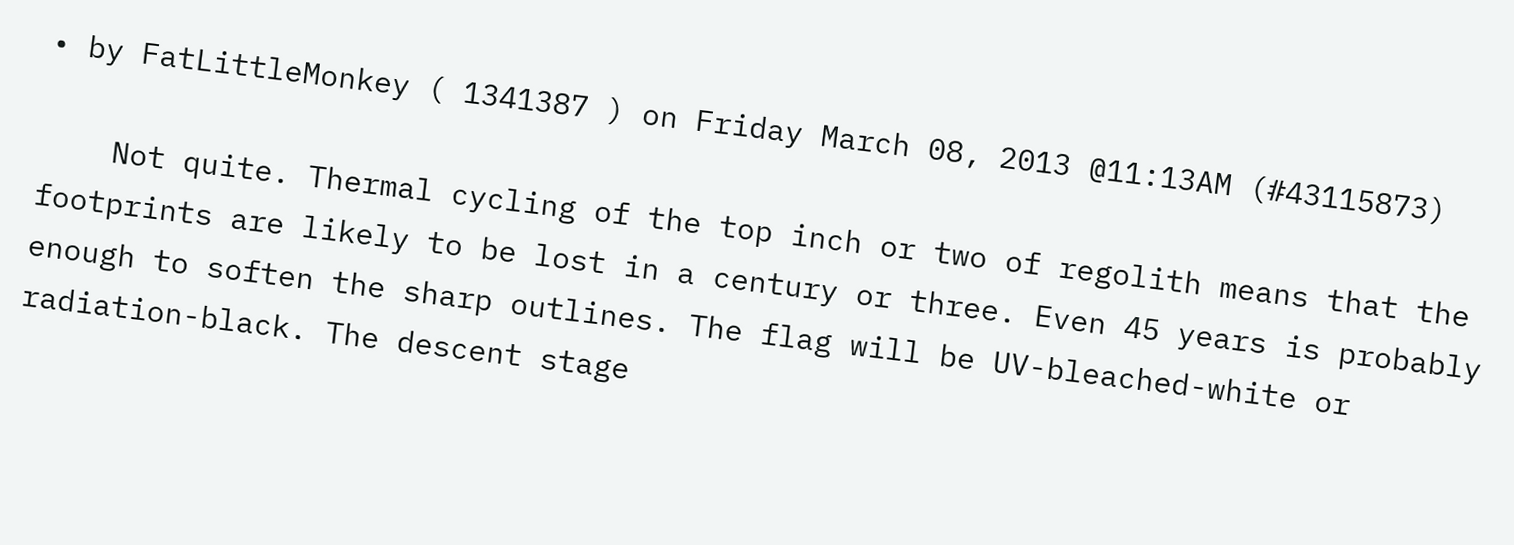• by FatLittleMonkey ( 1341387 ) on Friday March 08, 2013 @11:13AM (#43115873)

    Not quite. Thermal cycling of the top inch or two of regolith means that the footprints are likely to be lost in a century or three. Even 45 years is probably enough to soften the sharp outlines. The flag will be UV-bleached-white or radiation-black. The descent stage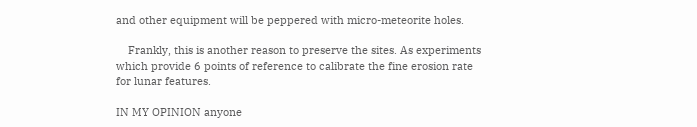and other equipment will be peppered with micro-meteorite holes.

    Frankly, this is another reason to preserve the sites. As experiments which provide 6 points of reference to calibrate the fine erosion rate for lunar features.

IN MY OPINION anyone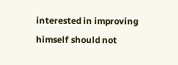interested in improving himself should not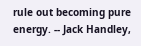rule out becoming pure energy. -- Jack Handley,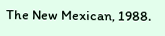The New Mexican, 1988.